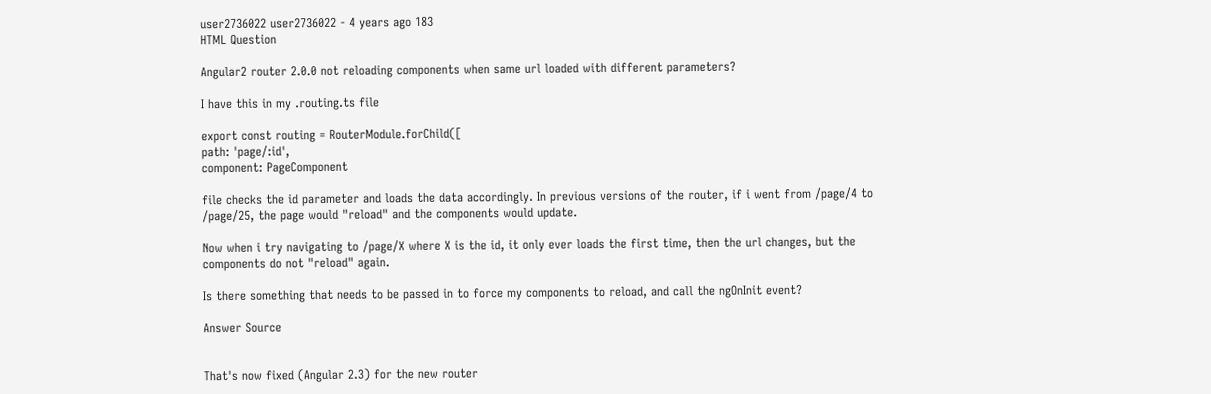user2736022 user2736022 - 4 years ago 183
HTML Question

Angular2 router 2.0.0 not reloading components when same url loaded with different parameters?

I have this in my .routing.ts file

export const routing = RouterModule.forChild([
path: 'page/:id',
component: PageComponent

file checks the id parameter and loads the data accordingly. In previous versions of the router, if i went from /page/4 to /page/25, the page would "reload" and the components would update.

Now when i try navigating to /page/X where X is the id, it only ever loads the first time, then the url changes, but the components do not "reload" again.

Is there something that needs to be passed in to force my components to reload, and call the ngOnInit event?

Answer Source


That's now fixed (Angular 2.3) for the new router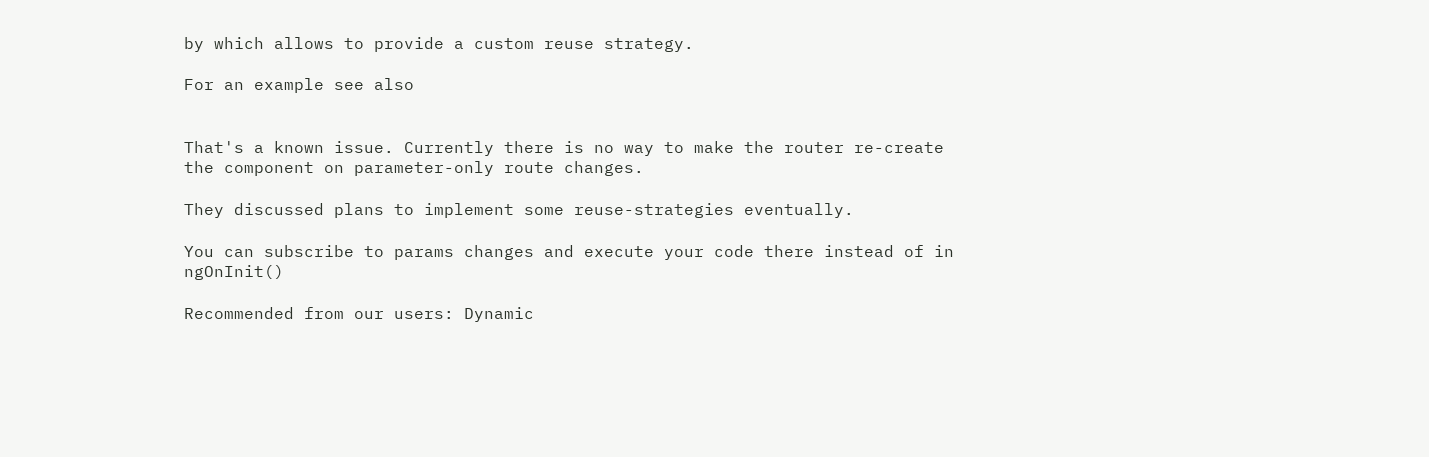by which allows to provide a custom reuse strategy.

For an example see also


That's a known issue. Currently there is no way to make the router re-create the component on parameter-only route changes.

They discussed plans to implement some reuse-strategies eventually.

You can subscribe to params changes and execute your code there instead of in ngOnInit()

Recommended from our users: Dynamic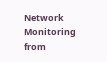Network Monitoring from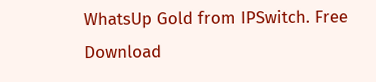WhatsUp Gold from IPSwitch. Free Download